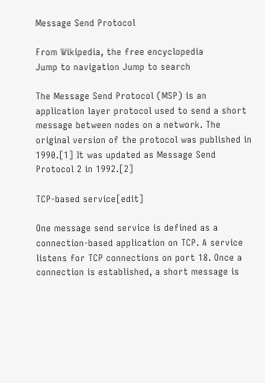Message Send Protocol

From Wikipedia, the free encyclopedia
Jump to navigation Jump to search

The Message Send Protocol (MSP) is an application layer protocol used to send a short message between nodes on a network. The original version of the protocol was published in 1990.[1] It was updated as Message Send Protocol 2 in 1992.[2]

TCP-based service[edit]

One message send service is defined as a connection-based application on TCP. A service listens for TCP connections on port 18. Once a connection is established, a short message is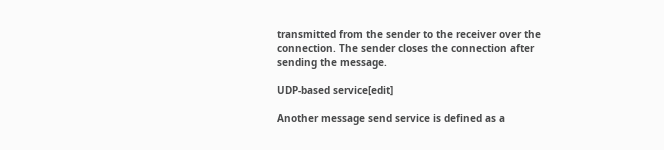transmitted from the sender to the receiver over the connection. The sender closes the connection after sending the message.

UDP-based service[edit]

Another message send service is defined as a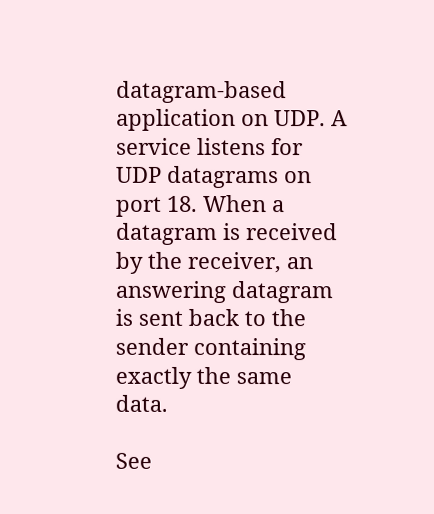datagram-based application on UDP. A service listens for UDP datagrams on port 18. When a datagram is received by the receiver, an answering datagram is sent back to the sender containing exactly the same data.

See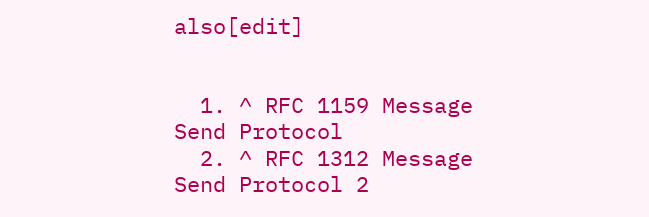also[edit]


  1. ^ RFC 1159 Message Send Protocol
  2. ^ RFC 1312 Message Send Protocol 2